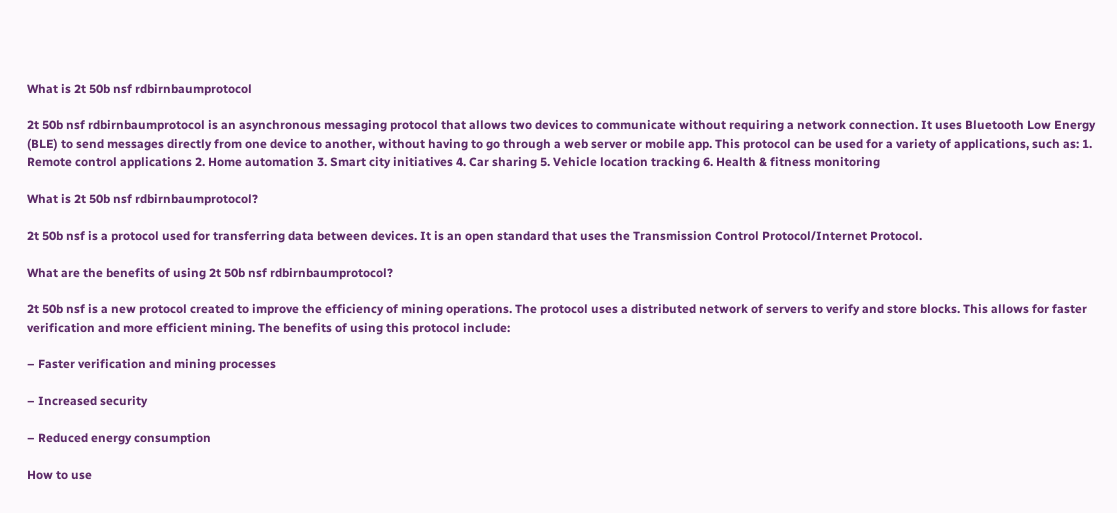What is 2t 50b nsf rdbirnbaumprotocol

2t 50b nsf rdbirnbaumprotocol is an asynchronous messaging protocol that allows two devices to communicate without requiring a network connection. It uses Bluetooth Low Energy (BLE) to send messages directly from one device to another, without having to go through a web server or mobile app. This protocol can be used for a variety of applications, such as: 1. Remote control applications 2. Home automation 3. Smart city initiatives 4. Car sharing 5. Vehicle location tracking 6. Health & fitness monitoring

What is 2t 50b nsf rdbirnbaumprotocol?

2t 50b nsf is a protocol used for transferring data between devices. It is an open standard that uses the Transmission Control Protocol/Internet Protocol.

What are the benefits of using 2t 50b nsf rdbirnbaumprotocol?

2t 50b nsf is a new protocol created to improve the efficiency of mining operations. The protocol uses a distributed network of servers to verify and store blocks. This allows for faster verification and more efficient mining. The benefits of using this protocol include:

– Faster verification and mining processes

– Increased security

– Reduced energy consumption

How to use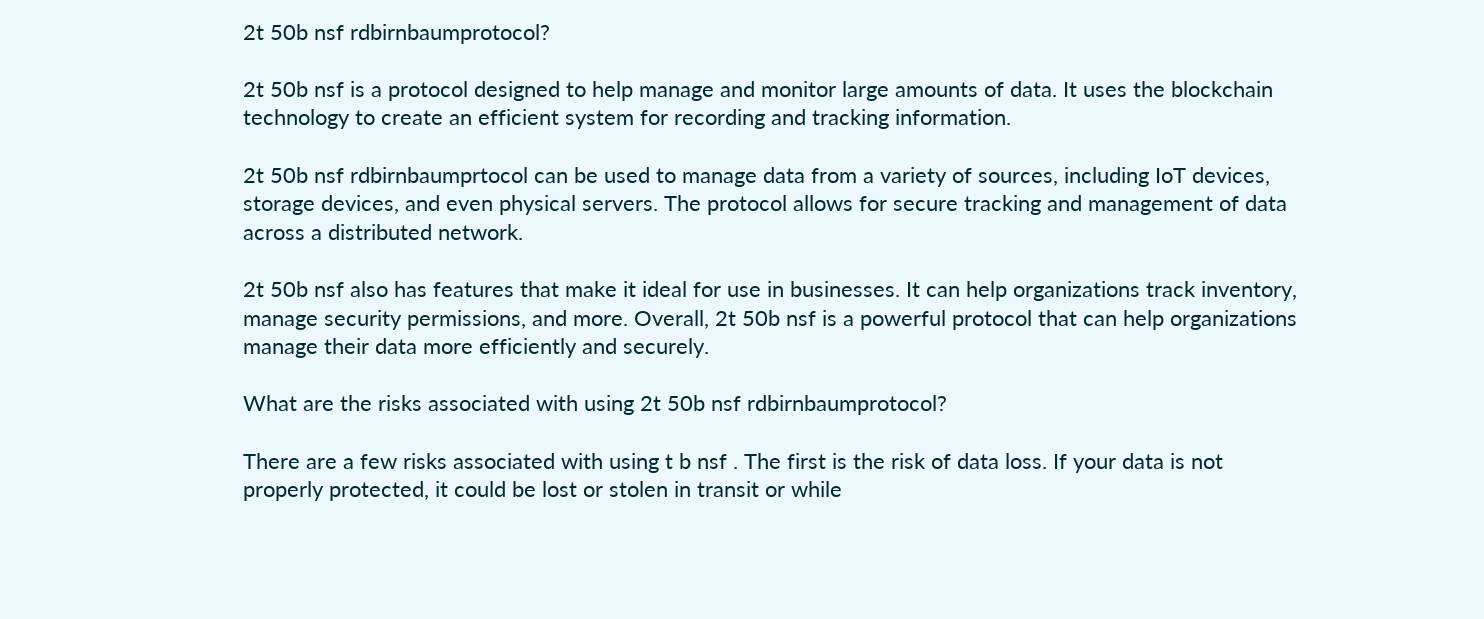2t 50b nsf rdbirnbaumprotocol?

2t 50b nsf is a protocol designed to help manage and monitor large amounts of data. It uses the blockchain technology to create an efficient system for recording and tracking information.

2t 50b nsf rdbirnbaumprtocol can be used to manage data from a variety of sources, including IoT devices, storage devices, and even physical servers. The protocol allows for secure tracking and management of data across a distributed network.

2t 50b nsf also has features that make it ideal for use in businesses. It can help organizations track inventory, manage security permissions, and more. Overall, 2t 50b nsf is a powerful protocol that can help organizations manage their data more efficiently and securely.

What are the risks associated with using 2t 50b nsf rdbirnbaumprotocol?

There are a few risks associated with using t b nsf . The first is the risk of data loss. If your data is not properly protected, it could be lost or stolen in transit or while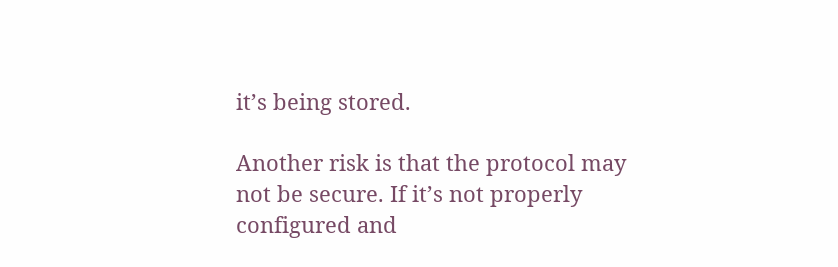it’s being stored.

Another risk is that the protocol may not be secure. If it’s not properly configured and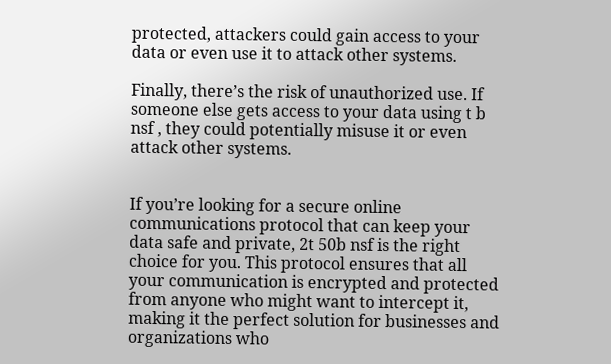protected, attackers could gain access to your data or even use it to attack other systems.

Finally, there’s the risk of unauthorized use. If someone else gets access to your data using t b nsf , they could potentially misuse it or even attack other systems.


If you’re looking for a secure online communications protocol that can keep your data safe and private, 2t 50b nsf is the right choice for you. This protocol ensures that all your communication is encrypted and protected from anyone who might want to intercept it, making it the perfect solution for businesses and organizations who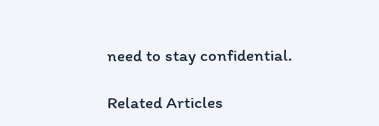need to stay confidential.

Related Articles